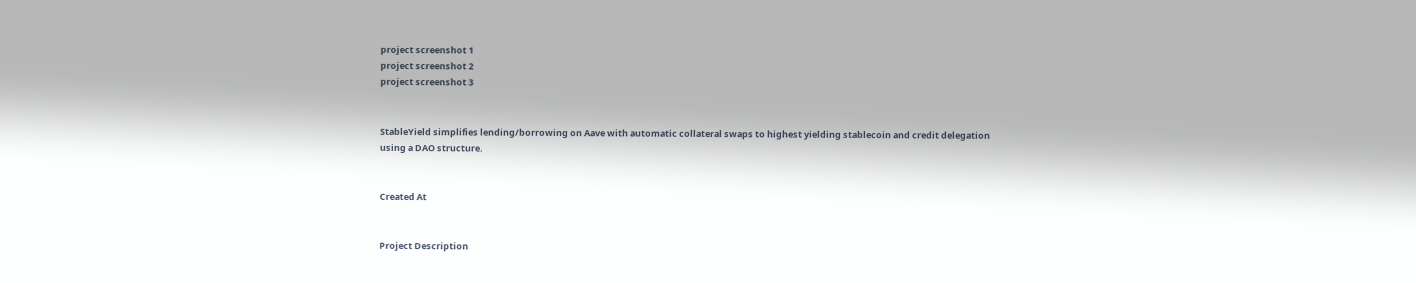project screenshot 1
project screenshot 2
project screenshot 3


StableYield simplifies lending/borrowing on Aave with automatic collateral swaps to highest yielding stablecoin and credit delegation using a DAO structure.


Created At


Project Description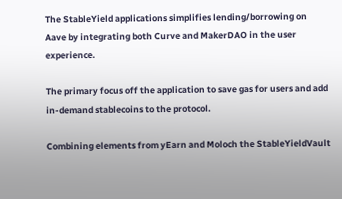The StableYield applications simplifies lending/borrowing on Aave by integrating both Curve and MakerDAO in the user experience.

The primary focus off the application to save gas for users and add in-demand stablecoins to the protocol.

Combining elements from yEarn and Moloch the StableYieldVault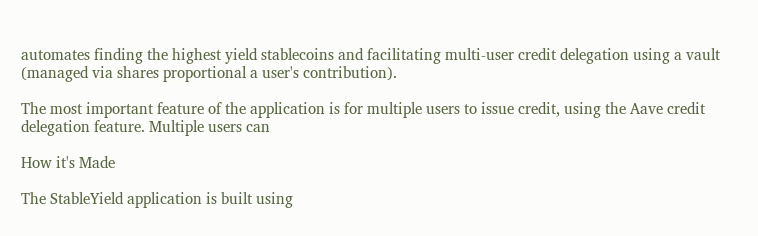automates finding the highest yield stablecoins and facilitating multi-user credit delegation using a vault (managed via shares proportional a user's contribution).

The most important feature of the application is for multiple users to issue credit, using the Aave credit delegation feature. Multiple users can

How it's Made

The StableYield application is built using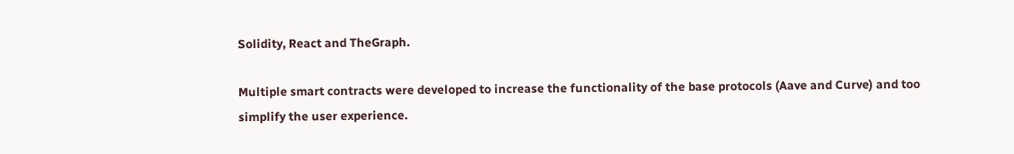Solidity, React and TheGraph.

Multiple smart contracts were developed to increase the functionality of the base protocols (Aave and Curve) and too simplify the user experience.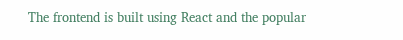The frontend is built using React and the popular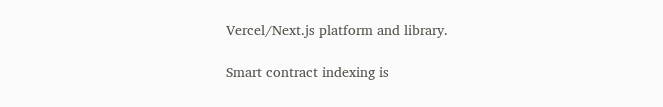Vercel/Next.js platform and library.

Smart contract indexing is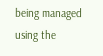being managed using the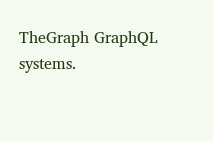TheGraph GraphQL systems.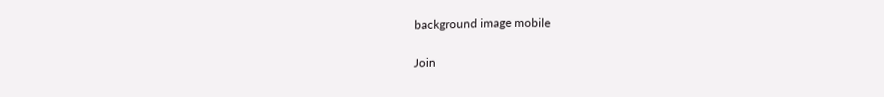background image mobile

Join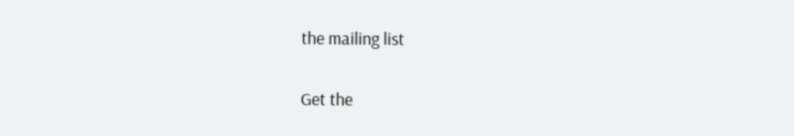the mailing list

Get the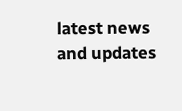latest news and updates